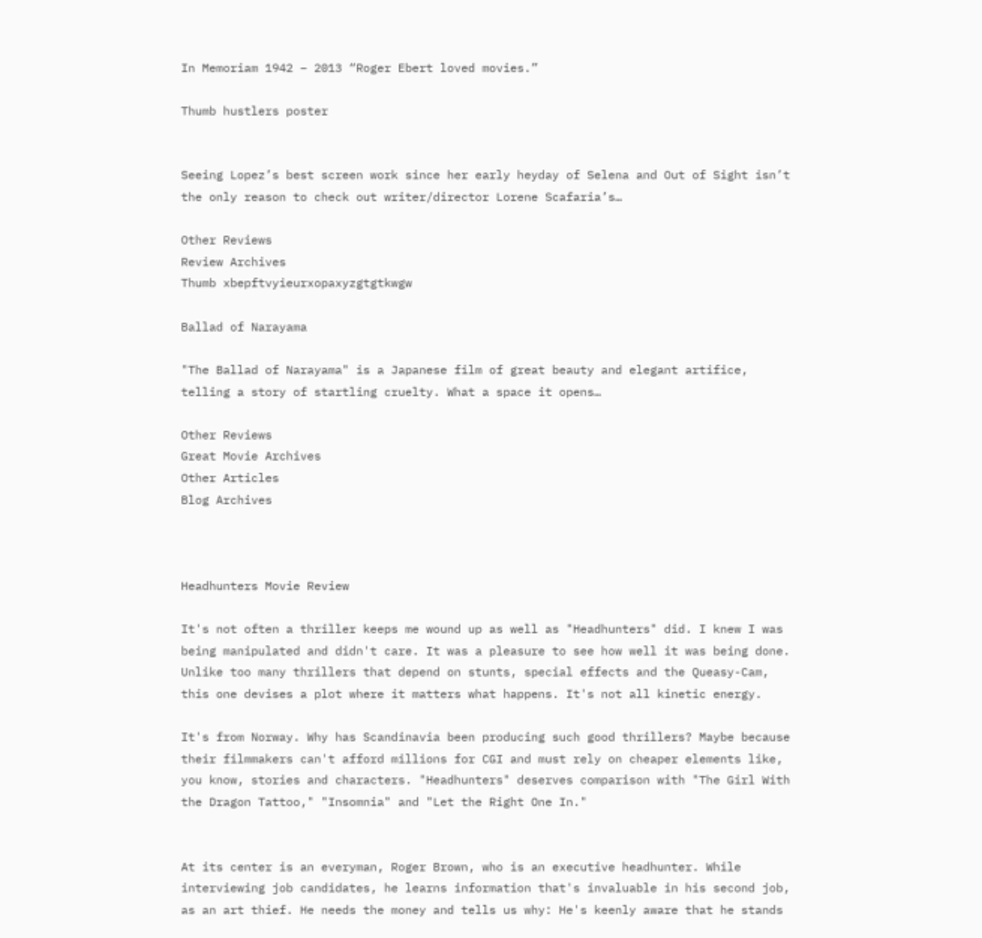In Memoriam 1942 – 2013 “Roger Ebert loved movies.”

Thumb hustlers poster


Seeing Lopez’s best screen work since her early heyday of Selena and Out of Sight isn’t the only reason to check out writer/director Lorene Scafaria’s…

Other Reviews
Review Archives
Thumb xbepftvyieurxopaxyzgtgtkwgw

Ballad of Narayama

"The Ballad of Narayama" is a Japanese film of great beauty and elegant artifice, telling a story of startling cruelty. What a space it opens…

Other Reviews
Great Movie Archives
Other Articles
Blog Archives



Headhunters Movie Review

It's not often a thriller keeps me wound up as well as "Headhunters" did. I knew I was being manipulated and didn't care. It was a pleasure to see how well it was being done. Unlike too many thrillers that depend on stunts, special effects and the Queasy-Cam, this one devises a plot where it matters what happens. It's not all kinetic energy.

It's from Norway. Why has Scandinavia been producing such good thrillers? Maybe because their filmmakers can't afford millions for CGI and must rely on cheaper elements like, you know, stories and characters. "Headhunters" deserves comparison with "The Girl With the Dragon Tattoo," "Insomnia" and "Let the Right One In."


At its center is an everyman, Roger Brown, who is an executive headhunter. While interviewing job candidates, he learns information that's invaluable in his second job, as an art thief. He needs the money and tells us why: He's keenly aware that he stands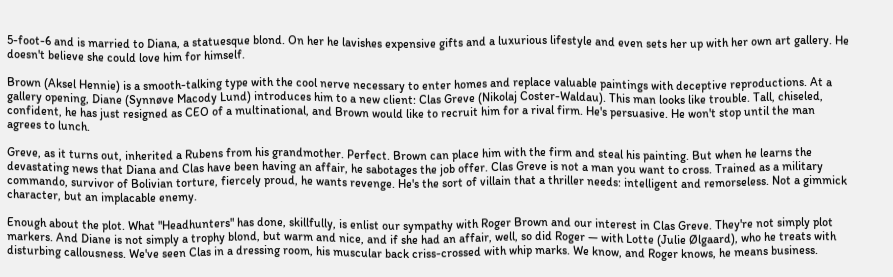5-foot-6 and is married to Diana, a statuesque blond. On her he lavishes expensive gifts and a luxurious lifestyle and even sets her up with her own art gallery. He doesn't believe she could love him for himself.

Brown (Aksel Hennie) is a smooth-talking type with the cool nerve necessary to enter homes and replace valuable paintings with deceptive reproductions. At a gallery opening, Diane (Synnøve Macody Lund) introduces him to a new client: Clas Greve (Nikolaj Coster-Waldau). This man looks like trouble. Tall, chiseled, confident, he has just resigned as CEO of a multinational, and Brown would like to recruit him for a rival firm. He's persuasive. He won't stop until the man agrees to lunch.

Greve, as it turns out, inherited a Rubens from his grandmother. Perfect. Brown can place him with the firm and steal his painting. But when he learns the devastating news that Diana and Clas have been having an affair, he sabotages the job offer. Clas Greve is not a man you want to cross. Trained as a military commando, survivor of Bolivian torture, fiercely proud, he wants revenge. He's the sort of villain that a thriller needs: intelligent and remorseless. Not a gimmick character, but an implacable enemy.

Enough about the plot. What "Headhunters" has done, skillfully, is enlist our sympathy with Roger Brown and our interest in Clas Greve. They're not simply plot markers. And Diane is not simply a trophy blond, but warm and nice, and if she had an affair, well, so did Roger — with Lotte (Julie Ølgaard), who he treats with disturbing callousness. We've seen Clas in a dressing room, his muscular back criss-crossed with whip marks. We know, and Roger knows, he means business.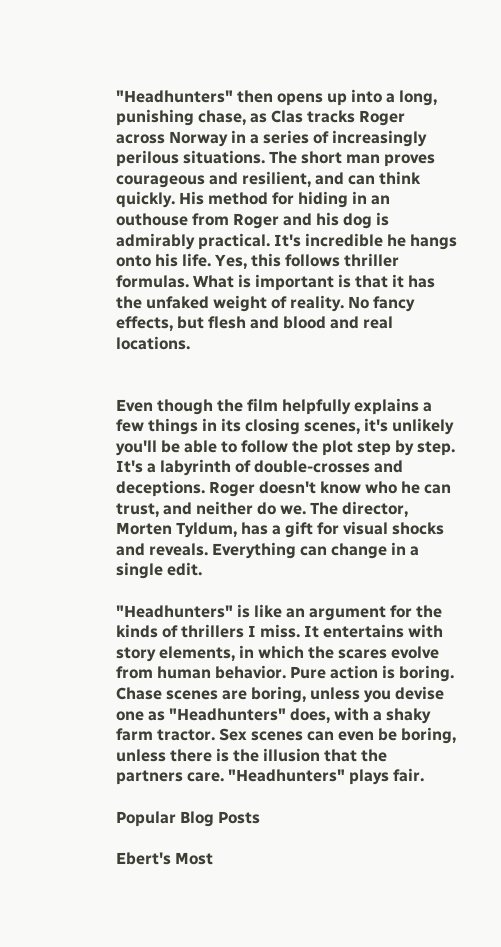"Headhunters" then opens up into a long, punishing chase, as Clas tracks Roger across Norway in a series of increasingly perilous situations. The short man proves courageous and resilient, and can think quickly. His method for hiding in an outhouse from Roger and his dog is admirably practical. It's incredible he hangs onto his life. Yes, this follows thriller formulas. What is important is that it has the unfaked weight of reality. No fancy effects, but flesh and blood and real locations.


Even though the film helpfully explains a few things in its closing scenes, it's unlikely you'll be able to follow the plot step by step. It's a labyrinth of double-crosses and deceptions. Roger doesn't know who he can trust, and neither do we. The director, Morten Tyldum, has a gift for visual shocks and reveals. Everything can change in a single edit.

"Headhunters" is like an argument for the kinds of thrillers I miss. It entertains with story elements, in which the scares evolve from human behavior. Pure action is boring. Chase scenes are boring, unless you devise one as "Headhunters" does, with a shaky farm tractor. Sex scenes can even be boring, unless there is the illusion that the partners care. "Headhunters" plays fair.

Popular Blog Posts

Ebert's Most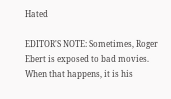Hated

EDITOR'S NOTE: Sometimes, Roger Ebert is exposed to bad movies. When that happens, it is his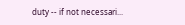duty -- if not necessari...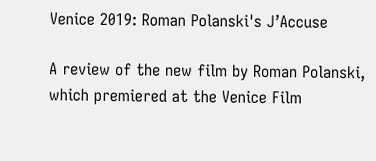Venice 2019: Roman Polanski's J’Accuse

A review of the new film by Roman Polanski, which premiered at the Venice Film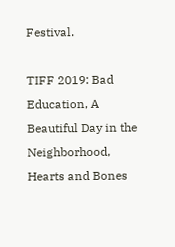Festival.

TIFF 2019: Bad Education, A Beautiful Day in the Neighborhood, Hearts and Bones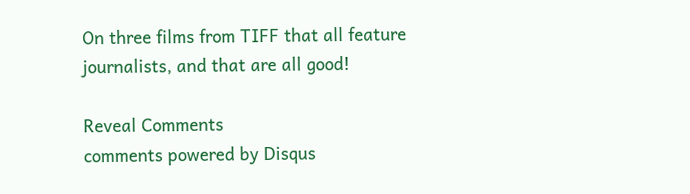On three films from TIFF that all feature journalists, and that are all good!

Reveal Comments
comments powered by Disqus